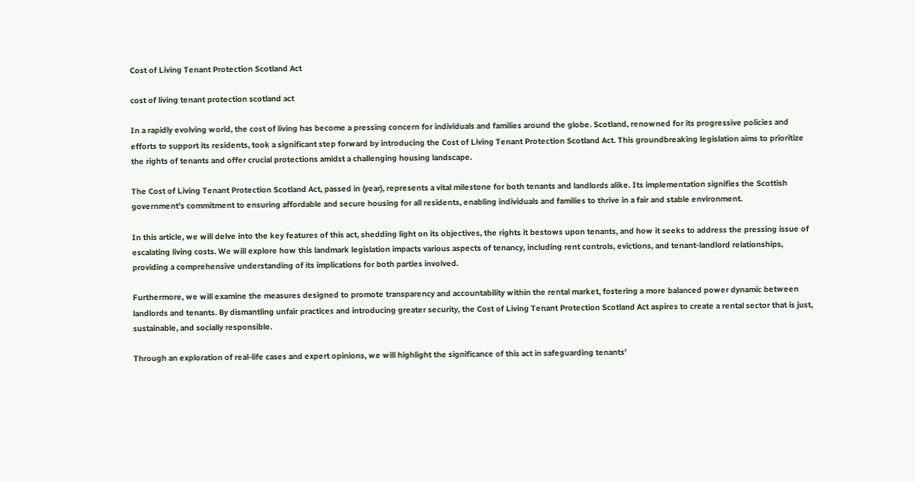Cost of Living Tenant Protection Scotland Act

cost of living tenant protection scotland act

In a rapidly evolving world, the cost of living has become a pressing concern for individuals and families around the globe. Scotland, renowned for its progressive policies and efforts to support its residents, took a significant step forward by introducing the Cost of Living Tenant Protection Scotland Act. This groundbreaking legislation aims to prioritize the rights of tenants and offer crucial protections amidst a challenging housing landscape.

The Cost of Living Tenant Protection Scotland Act, passed in (year), represents a vital milestone for both tenants and landlords alike. Its implementation signifies the Scottish government’s commitment to ensuring affordable and secure housing for all residents, enabling individuals and families to thrive in a fair and stable environment.

In this article, we will delve into the key features of this act, shedding light on its objectives, the rights it bestows upon tenants, and how it seeks to address the pressing issue of escalating living costs. We will explore how this landmark legislation impacts various aspects of tenancy, including rent controls, evictions, and tenant-landlord relationships, providing a comprehensive understanding of its implications for both parties involved.

Furthermore, we will examine the measures designed to promote transparency and accountability within the rental market, fostering a more balanced power dynamic between landlords and tenants. By dismantling unfair practices and introducing greater security, the Cost of Living Tenant Protection Scotland Act aspires to create a rental sector that is just, sustainable, and socially responsible.

Through an exploration of real-life cases and expert opinions, we will highlight the significance of this act in safeguarding tenants’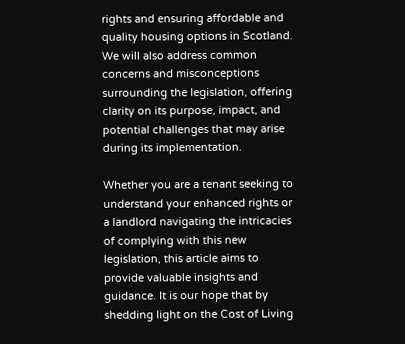rights and ensuring affordable and quality housing options in Scotland. We will also address common concerns and misconceptions surrounding the legislation, offering clarity on its purpose, impact, and potential challenges that may arise during its implementation.

Whether you are a tenant seeking to understand your enhanced rights or a landlord navigating the intricacies of complying with this new legislation, this article aims to provide valuable insights and guidance. It is our hope that by shedding light on the Cost of Living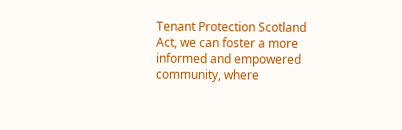Tenant Protection Scotland Act, we can foster a more informed and empowered community, where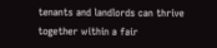tenants and landlords can thrive together within a fair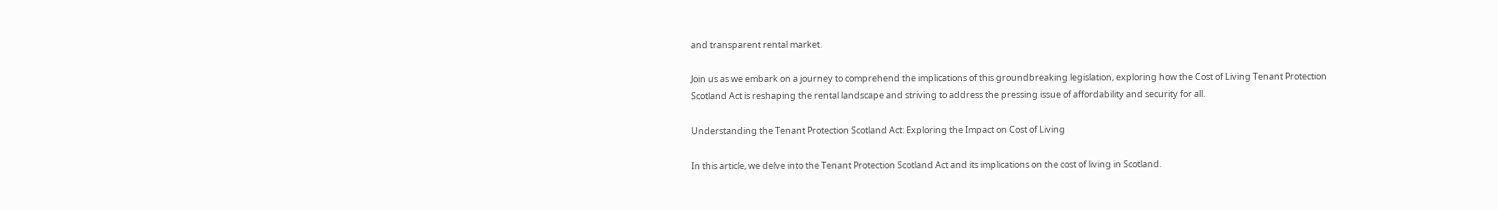and transparent rental market.

Join us as we embark on a journey to comprehend the implications of this groundbreaking legislation, exploring how the Cost of Living Tenant Protection Scotland Act is reshaping the rental landscape and striving to address the pressing issue of affordability and security for all.

Understanding the Tenant Protection Scotland Act: Exploring the Impact on Cost of Living

In this article, we delve into the Tenant Protection Scotland Act and its implications on the cost of living in Scotland.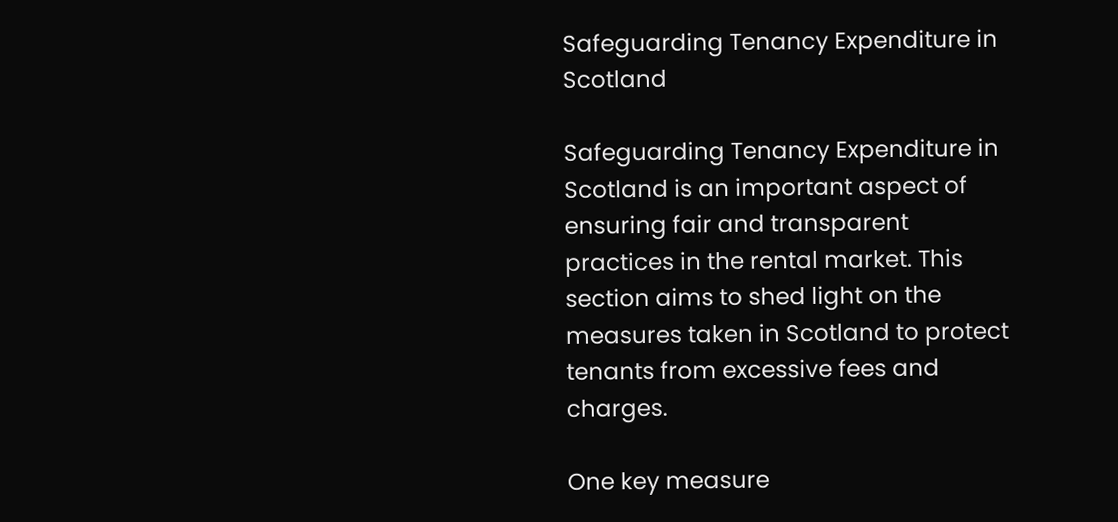Safeguarding Tenancy Expenditure in Scotland

Safeguarding Tenancy Expenditure in Scotland is an important aspect of ensuring fair and transparent practices in the rental market. This section aims to shed light on the measures taken in Scotland to protect tenants from excessive fees and charges.

One key measure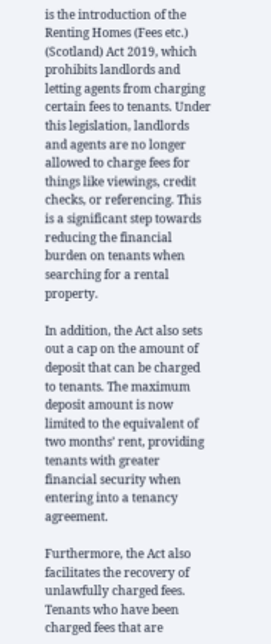is the introduction of the Renting Homes (Fees etc.) (Scotland) Act 2019, which prohibits landlords and letting agents from charging certain fees to tenants. Under this legislation, landlords and agents are no longer allowed to charge fees for things like viewings, credit checks, or referencing. This is a significant step towards reducing the financial burden on tenants when searching for a rental property.

In addition, the Act also sets out a cap on the amount of deposit that can be charged to tenants. The maximum deposit amount is now limited to the equivalent of two months’ rent, providing tenants with greater financial security when entering into a tenancy agreement.

Furthermore, the Act also facilitates the recovery of unlawfully charged fees. Tenants who have been charged fees that are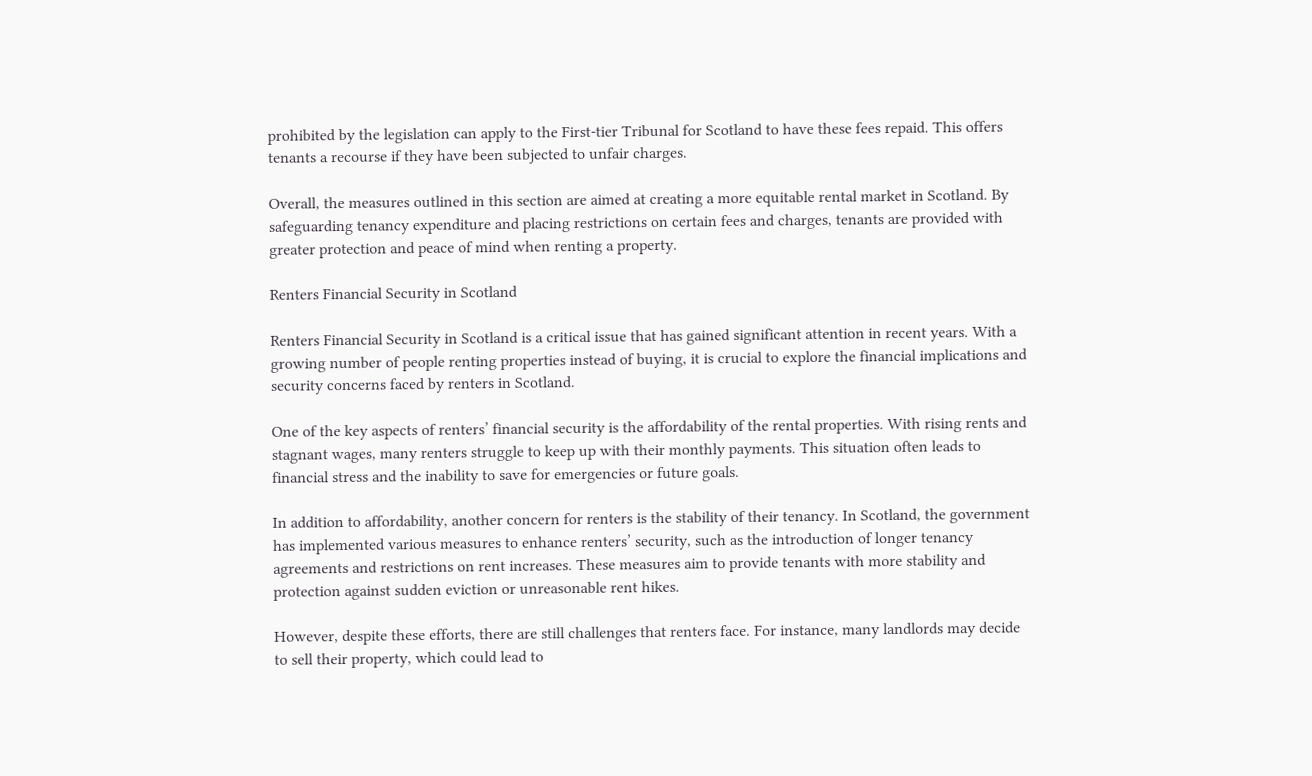prohibited by the legislation can apply to the First-tier Tribunal for Scotland to have these fees repaid. This offers tenants a recourse if they have been subjected to unfair charges.

Overall, the measures outlined in this section are aimed at creating a more equitable rental market in Scotland. By safeguarding tenancy expenditure and placing restrictions on certain fees and charges, tenants are provided with greater protection and peace of mind when renting a property.

Renters Financial Security in Scotland

Renters Financial Security in Scotland is a critical issue that has gained significant attention in recent years. With a growing number of people renting properties instead of buying, it is crucial to explore the financial implications and security concerns faced by renters in Scotland.

One of the key aspects of renters’ financial security is the affordability of the rental properties. With rising rents and stagnant wages, many renters struggle to keep up with their monthly payments. This situation often leads to financial stress and the inability to save for emergencies or future goals.

In addition to affordability, another concern for renters is the stability of their tenancy. In Scotland, the government has implemented various measures to enhance renters’ security, such as the introduction of longer tenancy agreements and restrictions on rent increases. These measures aim to provide tenants with more stability and protection against sudden eviction or unreasonable rent hikes.

However, despite these efforts, there are still challenges that renters face. For instance, many landlords may decide to sell their property, which could lead to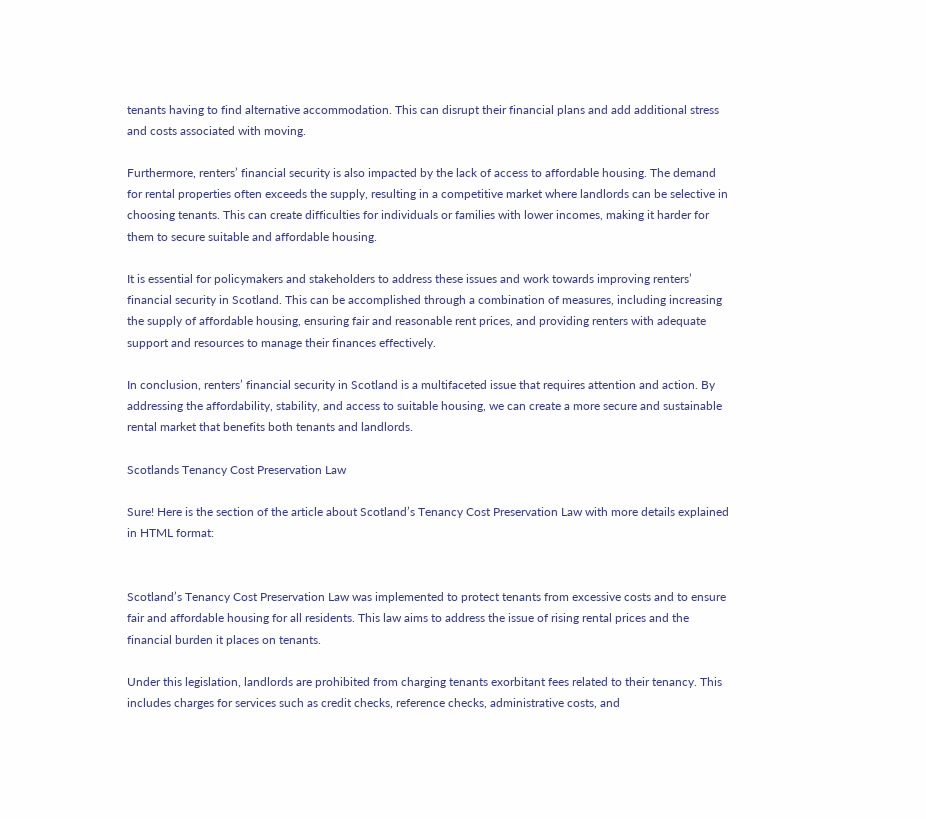tenants having to find alternative accommodation. This can disrupt their financial plans and add additional stress and costs associated with moving.

Furthermore, renters’ financial security is also impacted by the lack of access to affordable housing. The demand for rental properties often exceeds the supply, resulting in a competitive market where landlords can be selective in choosing tenants. This can create difficulties for individuals or families with lower incomes, making it harder for them to secure suitable and affordable housing.

It is essential for policymakers and stakeholders to address these issues and work towards improving renters’ financial security in Scotland. This can be accomplished through a combination of measures, including increasing the supply of affordable housing, ensuring fair and reasonable rent prices, and providing renters with adequate support and resources to manage their finances effectively.

In conclusion, renters’ financial security in Scotland is a multifaceted issue that requires attention and action. By addressing the affordability, stability, and access to suitable housing, we can create a more secure and sustainable rental market that benefits both tenants and landlords.

Scotlands Tenancy Cost Preservation Law

Sure! Here is the section of the article about Scotland’s Tenancy Cost Preservation Law with more details explained in HTML format:


Scotland’s Tenancy Cost Preservation Law was implemented to protect tenants from excessive costs and to ensure fair and affordable housing for all residents. This law aims to address the issue of rising rental prices and the financial burden it places on tenants.

Under this legislation, landlords are prohibited from charging tenants exorbitant fees related to their tenancy. This includes charges for services such as credit checks, reference checks, administrative costs, and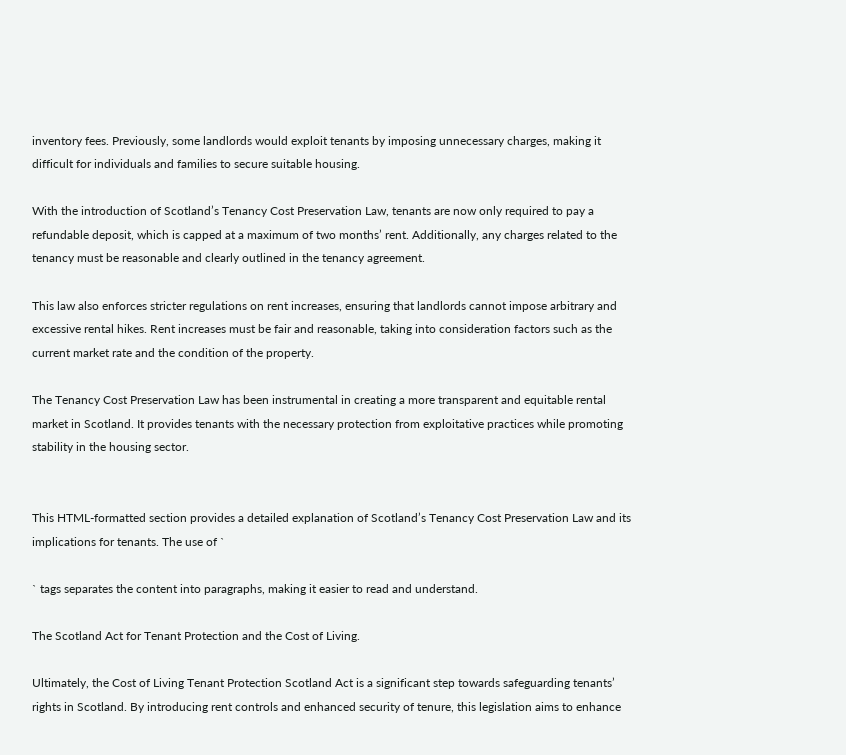inventory fees. Previously, some landlords would exploit tenants by imposing unnecessary charges, making it difficult for individuals and families to secure suitable housing.

With the introduction of Scotland’s Tenancy Cost Preservation Law, tenants are now only required to pay a refundable deposit, which is capped at a maximum of two months’ rent. Additionally, any charges related to the tenancy must be reasonable and clearly outlined in the tenancy agreement.

This law also enforces stricter regulations on rent increases, ensuring that landlords cannot impose arbitrary and excessive rental hikes. Rent increases must be fair and reasonable, taking into consideration factors such as the current market rate and the condition of the property.

The Tenancy Cost Preservation Law has been instrumental in creating a more transparent and equitable rental market in Scotland. It provides tenants with the necessary protection from exploitative practices while promoting stability in the housing sector.


This HTML-formatted section provides a detailed explanation of Scotland’s Tenancy Cost Preservation Law and its implications for tenants. The use of `

` tags separates the content into paragraphs, making it easier to read and understand.

The Scotland Act for Tenant Protection and the Cost of Living.

Ultimately, the Cost of Living Tenant Protection Scotland Act is a significant step towards safeguarding tenants’ rights in Scotland. By introducing rent controls and enhanced security of tenure, this legislation aims to enhance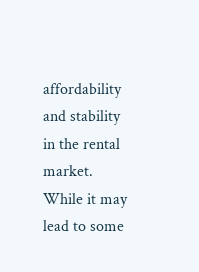affordability and stability in the rental market. While it may lead to some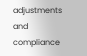adjustments and compliance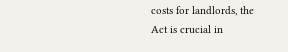costs for landlords, the Act is crucial in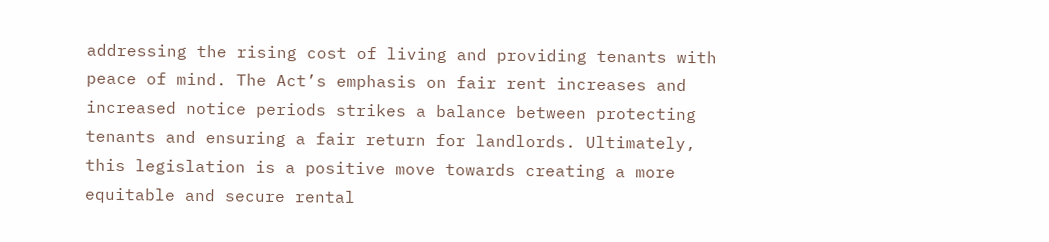addressing the rising cost of living and providing tenants with peace of mind. The Act’s emphasis on fair rent increases and increased notice periods strikes a balance between protecting tenants and ensuring a fair return for landlords. Ultimately, this legislation is a positive move towards creating a more equitable and secure rental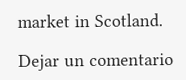market in Scotland.

Dejar un comentario